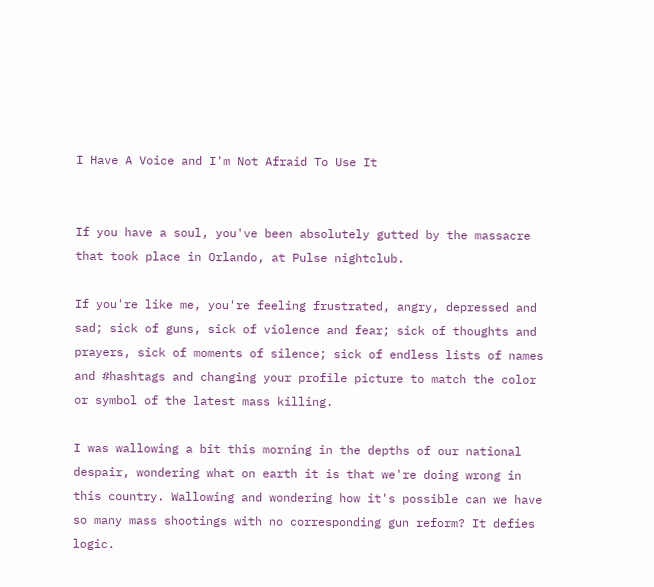I Have A Voice and I'm Not Afraid To Use It


If you have a soul, you've been absolutely gutted by the massacre that took place in Orlando, at Pulse nightclub.

If you're like me, you're feeling frustrated, angry, depressed and sad; sick of guns, sick of violence and fear; sick of thoughts and prayers, sick of moments of silence; sick of endless lists of names and #hashtags and changing your profile picture to match the color or symbol of the latest mass killing.

I was wallowing a bit this morning in the depths of our national despair, wondering what on earth it is that we're doing wrong in this country. Wallowing and wondering how it's possible can we have so many mass shootings with no corresponding gun reform? It defies logic.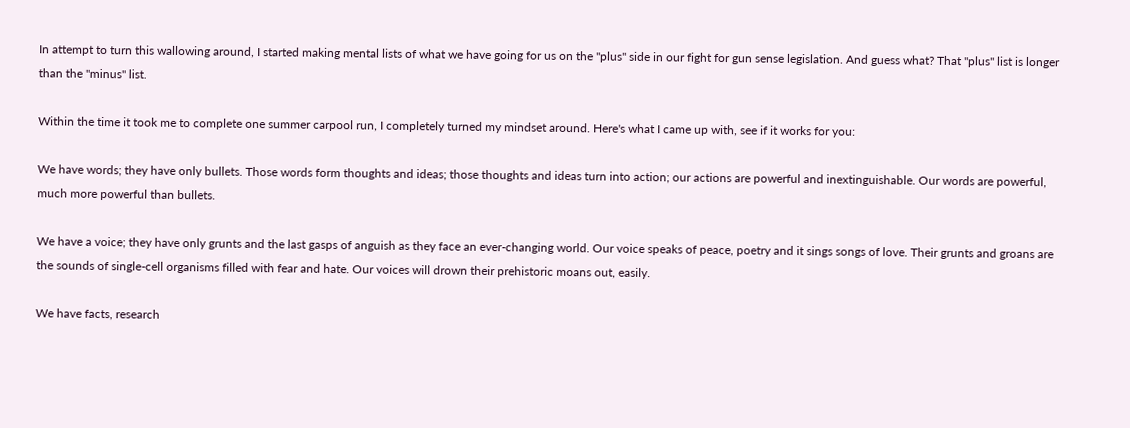In attempt to turn this wallowing around, I started making mental lists of what we have going for us on the "plus" side in our fight for gun sense legislation. And guess what? That "plus" list is longer than the "minus" list.

Within the time it took me to complete one summer carpool run, I completely turned my mindset around. Here's what I came up with, see if it works for you:

We have words; they have only bullets. Those words form thoughts and ideas; those thoughts and ideas turn into action; our actions are powerful and inextinguishable. Our words are powerful, much more powerful than bullets.

We have a voice; they have only grunts and the last gasps of anguish as they face an ever-changing world. Our voice speaks of peace, poetry and it sings songs of love. Their grunts and groans are the sounds of single-cell organisms filled with fear and hate. Our voices will drown their prehistoric moans out, easily.

We have facts, research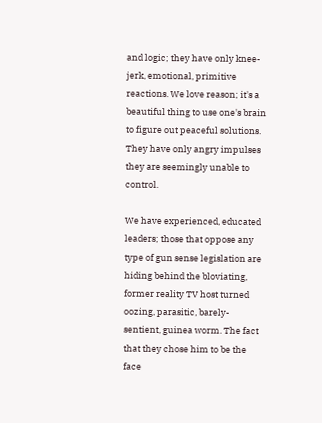and logic; they have only knee-jerk, emotional, primitive reactions. We love reason; it's a beautiful thing to use one's brain to figure out peaceful solutions. They have only angry impulses they are seemingly unable to control.

We have experienced, educated leaders; those that oppose any type of gun sense legislation are hiding behind the bloviating, former reality TV host turned oozing, parasitic, barely-sentient, guinea worm. The fact that they chose him to be the face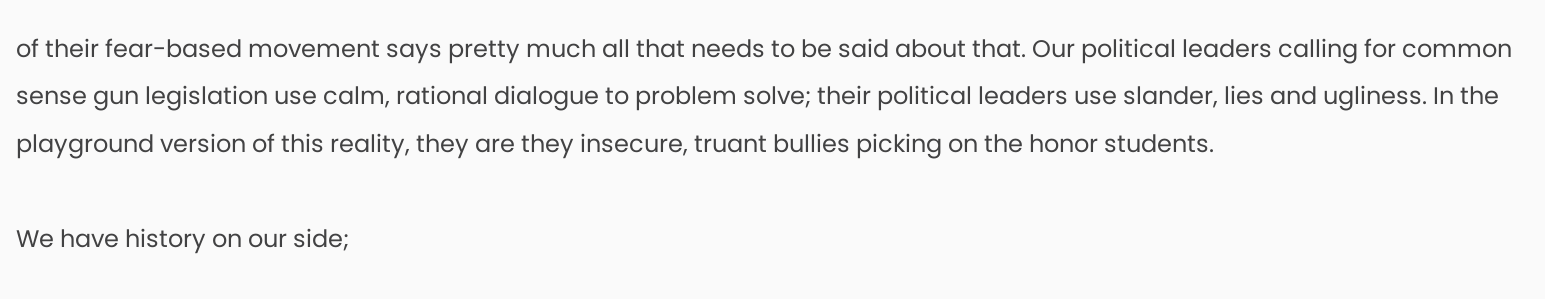of their fear-based movement says pretty much all that needs to be said about that. Our political leaders calling for common sense gun legislation use calm, rational dialogue to problem solve; their political leaders use slander, lies and ugliness. In the playground version of this reality, they are they insecure, truant bullies picking on the honor students.

We have history on our side;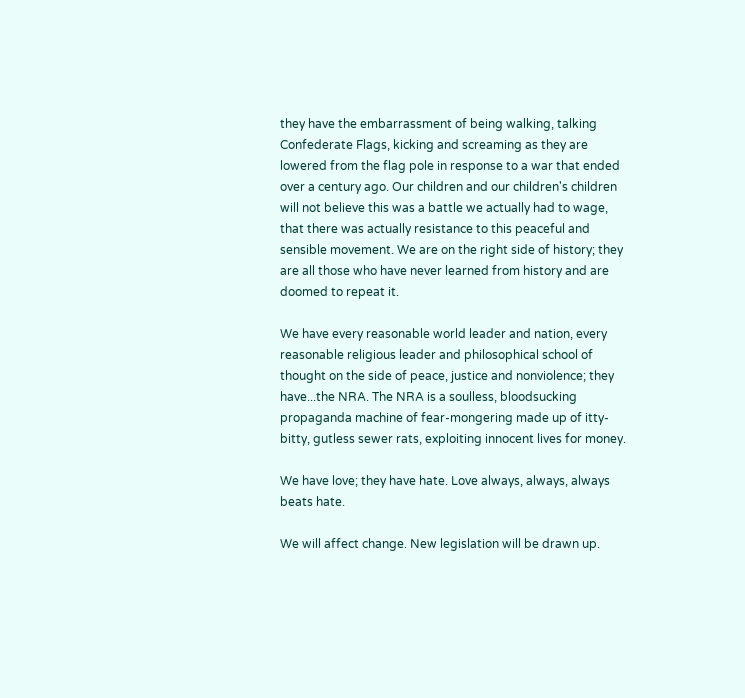they have the embarrassment of being walking, talking Confederate Flags, kicking and screaming as they are lowered from the flag pole in response to a war that ended over a century ago. Our children and our children's children will not believe this was a battle we actually had to wage, that there was actually resistance to this peaceful and sensible movement. We are on the right side of history; they are all those who have never learned from history and are doomed to repeat it.

We have every reasonable world leader and nation, every reasonable religious leader and philosophical school of thought on the side of peace, justice and nonviolence; they have...the NRA. The NRA is a soulless, bloodsucking propaganda machine of fear-mongering made up of itty-bitty, gutless sewer rats, exploiting innocent lives for money.

We have love; they have hate. Love always, always, always beats hate.

We will affect change. New legislation will be drawn up.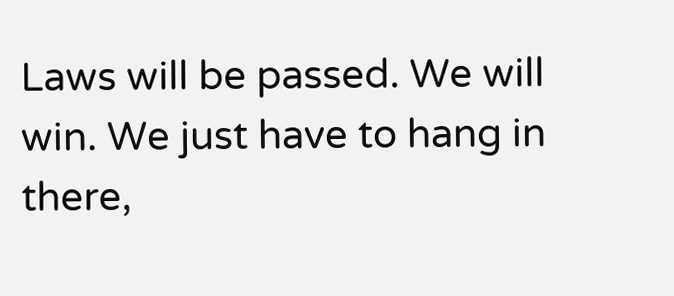Laws will be passed. We will win. We just have to hang in there,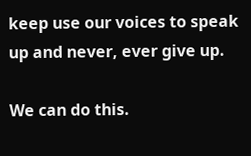keep use our voices to speak up and never, ever give up.

We can do this.